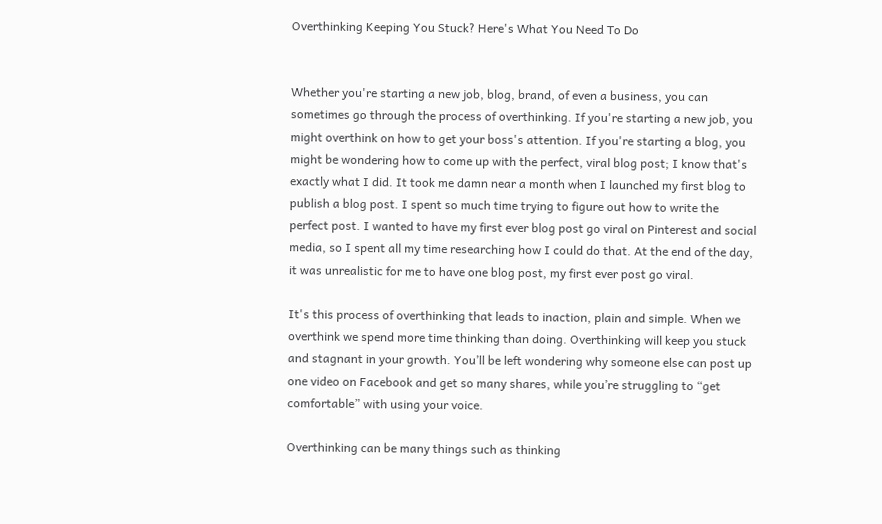Overthinking Keeping You Stuck? Here's What You Need To Do


Whether you're starting a new job, blog, brand, of even a business, you can sometimes go through the process of overthinking. If you're starting a new job, you might overthink on how to get your boss's attention. If you're starting a blog, you might be wondering how to come up with the perfect, viral blog post; I know that's exactly what I did. It took me damn near a month when I launched my first blog to publish a blog post. I spent so much time trying to figure out how to write the perfect post. I wanted to have my first ever blog post go viral on Pinterest and social media, so I spent all my time researching how I could do that. At the end of the day, it was unrealistic for me to have one blog post, my first ever post go viral.

It's this process of overthinking that leads to inaction, plain and simple. When we overthink we spend more time thinking than doing. Overthinking will keep you stuck and stagnant in your growth. You’ll be left wondering why someone else can post up one video on Facebook and get so many shares, while you’re struggling to “get comfortable” with using your voice.

Overthinking can be many things such as thinking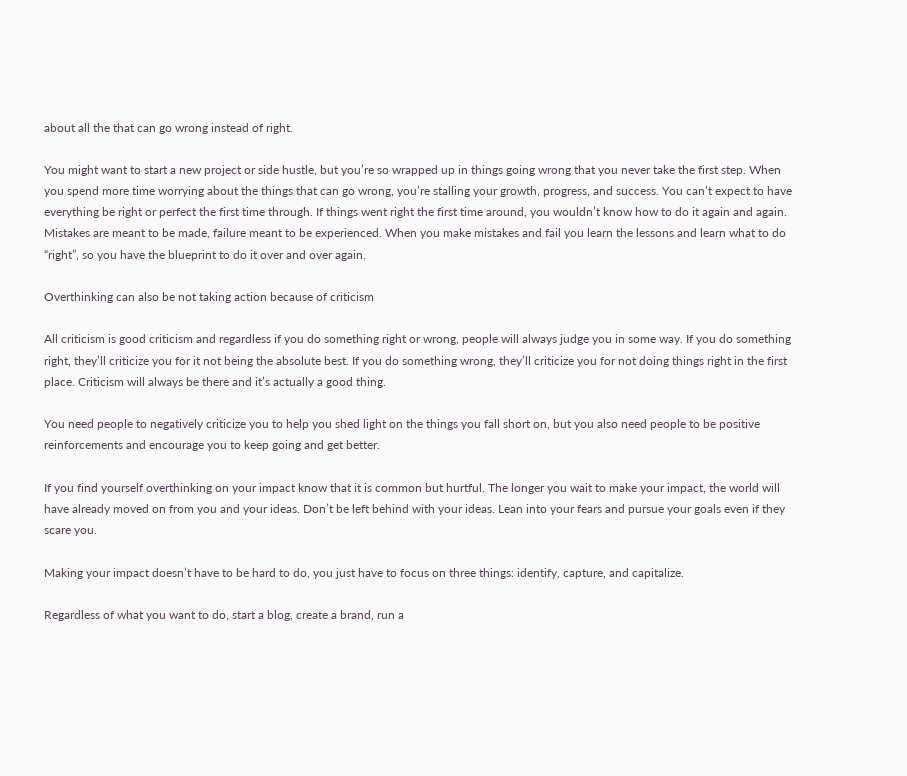about all the that can go wrong instead of right.

You might want to start a new project or side hustle, but you’re so wrapped up in things going wrong that you never take the first step. When you spend more time worrying about the things that can go wrong, you’re stalling your growth, progress, and success. You can’t expect to have everything be right or perfect the first time through. If things went right the first time around, you wouldn’t know how to do it again and again. Mistakes are meant to be made, failure meant to be experienced. When you make mistakes and fail you learn the lessons and learn what to do “right”, so you have the blueprint to do it over and over again.

Overthinking can also be not taking action because of criticism

All criticism is good criticism and regardless if you do something right or wrong, people will always judge you in some way. If you do something right, they’ll criticize you for it not being the absolute best. If you do something wrong, they’ll criticize you for not doing things right in the first place. Criticism will always be there and it’s actually a good thing.

You need people to negatively criticize you to help you shed light on the things you fall short on, but you also need people to be positive reinforcements and encourage you to keep going and get better.

If you find yourself overthinking on your impact know that it is common but hurtful. The longer you wait to make your impact, the world will have already moved on from you and your ideas. Don’t be left behind with your ideas. Lean into your fears and pursue your goals even if they scare you.

Making your impact doesn’t have to be hard to do, you just have to focus on three things: identify, capture, and capitalize.

Regardless of what you want to do, start a blog, create a brand, run a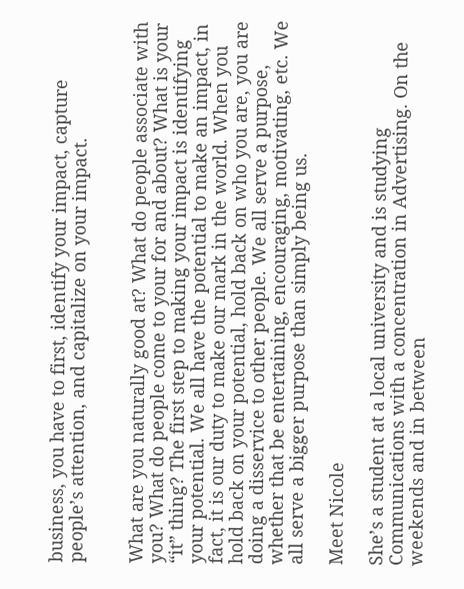business, you have to first, identify your impact, capture people’s attention, and capitalize on your impact.


What are you naturally good at? What do people associate with you? What do people come to your for and about? What is your “it” thing? The first step to making your impact is identifying your potential. We all have the potential to make an impact, in fact, it is our duty to make our mark in the world. When you hold back on your potential, hold back on who you are, you are doing a disservice to other people. We all serve a purpose, whether that be entertaining, encouraging, motivating, etc. We all serve a bigger purpose than simply being us.

Meet Nicole

She’s a student at a local university and is studying Communications with a concentration in Advertising. On the weekends and in between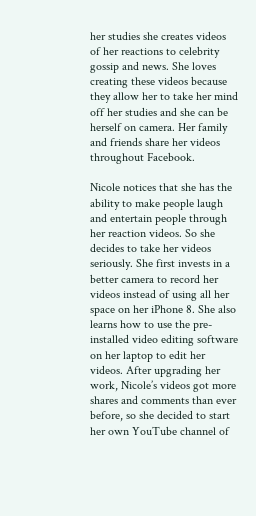her studies she creates videos of her reactions to celebrity gossip and news. She loves creating these videos because they allow her to take her mind off her studies and she can be herself on camera. Her family and friends share her videos throughout Facebook.

Nicole notices that she has the ability to make people laugh and entertain people through her reaction videos. So she decides to take her videos seriously. She first invests in a better camera to record her videos instead of using all her space on her iPhone 8. She also learns how to use the pre-installed video editing software on her laptop to edit her videos. After upgrading her work, Nicole’s videos got more shares and comments than ever before, so she decided to start her own YouTube channel of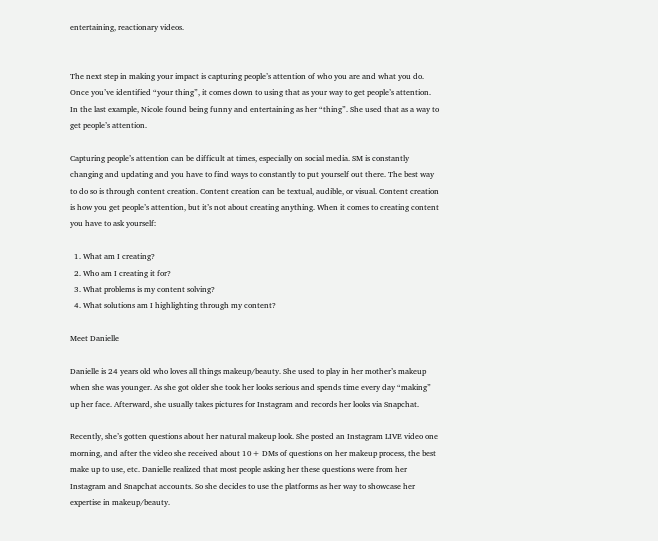entertaining, reactionary videos.


The next step in making your impact is capturing people’s attention of who you are and what you do. Once you’ve identified “your thing”, it comes down to using that as your way to get people’s attention. In the last example, Nicole found being funny and entertaining as her “thing”. She used that as a way to get people’s attention.

Capturing people’s attention can be difficult at times, especially on social media. SM is constantly changing and updating and you have to find ways to constantly to put yourself out there. The best way to do so is through content creation. Content creation can be textual, audible, or visual. Content creation is how you get people’s attention, but it’s not about creating anything. When it comes to creating content you have to ask yourself:

  1. What am I creating?
  2. Who am I creating it for?
  3. What problems is my content solving?
  4. What solutions am I highlighting through my content?

Meet Danielle

Danielle is 24 years old who loves all things makeup/beauty. She used to play in her mother’s makeup when she was younger. As she got older she took her looks serious and spends time every day “making” up her face. Afterward, she usually takes pictures for Instagram and records her looks via Snapchat.

Recently, she’s gotten questions about her natural makeup look. She posted an Instagram LIVE video one morning, and after the video she received about 10+ DMs of questions on her makeup process, the best make up to use, etc. Danielle realized that most people asking her these questions were from her Instagram and Snapchat accounts. So she decides to use the platforms as her way to showcase her expertise in makeup/beauty.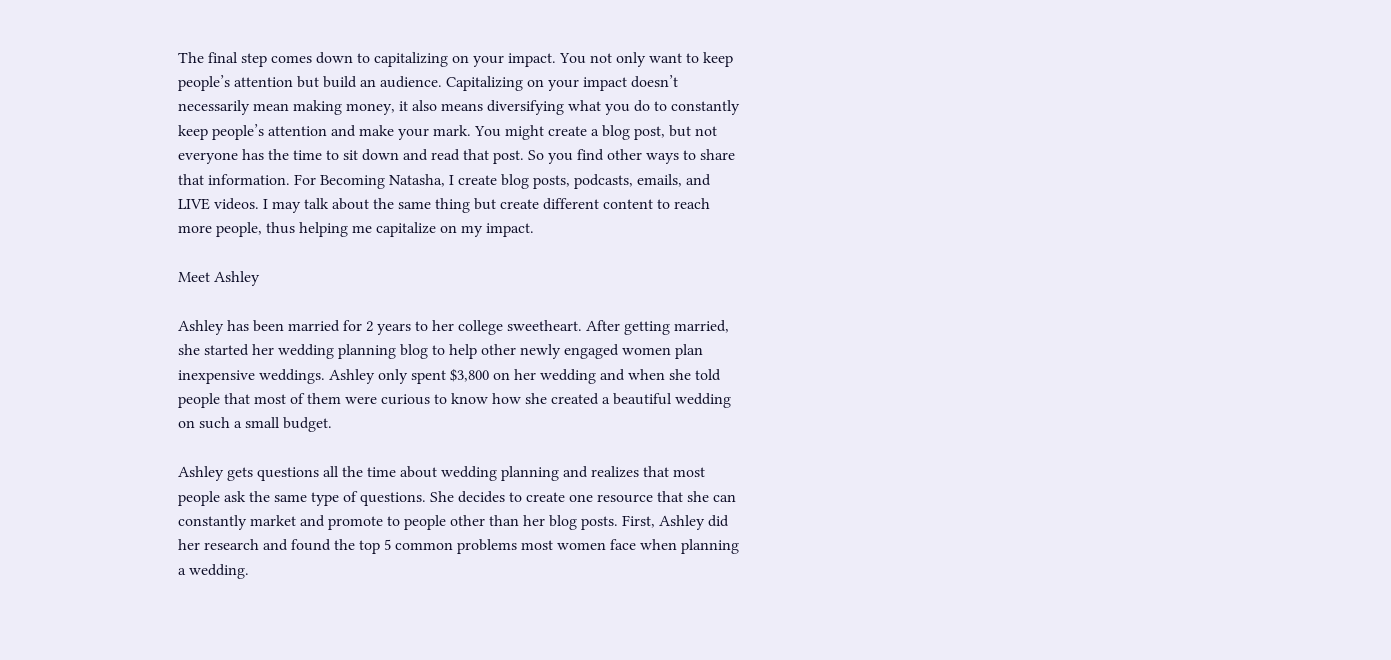The final step comes down to capitalizing on your impact. You not only want to keep people’s attention but build an audience. Capitalizing on your impact doesn’t necessarily mean making money, it also means diversifying what you do to constantly keep people’s attention and make your mark. You might create a blog post, but not everyone has the time to sit down and read that post. So you find other ways to share that information. For Becoming Natasha, I create blog posts, podcasts, emails, and LIVE videos. I may talk about the same thing but create different content to reach more people, thus helping me capitalize on my impact.

Meet Ashley

Ashley has been married for 2 years to her college sweetheart. After getting married, she started her wedding planning blog to help other newly engaged women plan inexpensive weddings. Ashley only spent $3,800 on her wedding and when she told people that most of them were curious to know how she created a beautiful wedding on such a small budget.

Ashley gets questions all the time about wedding planning and realizes that most people ask the same type of questions. She decides to create one resource that she can constantly market and promote to people other than her blog posts. First, Ashley did her research and found the top 5 common problems most women face when planning a wedding.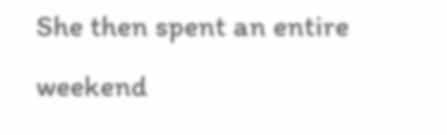She then spent an entire weekend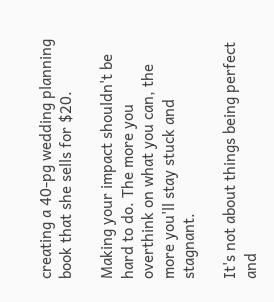creating a 40-pg wedding planning book that she sells for $20.

Making your impact shouldn't be hard to do. The more you overthink on what you can, the more you'll stay stuck and stagnant.

It's not about things being perfect and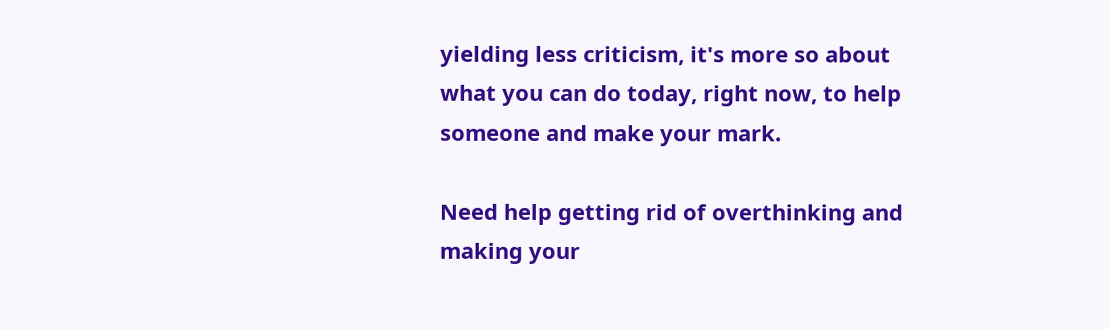yielding less criticism, it's more so about what you can do today, right now, to help someone and make your mark.

Need help getting rid of overthinking and making your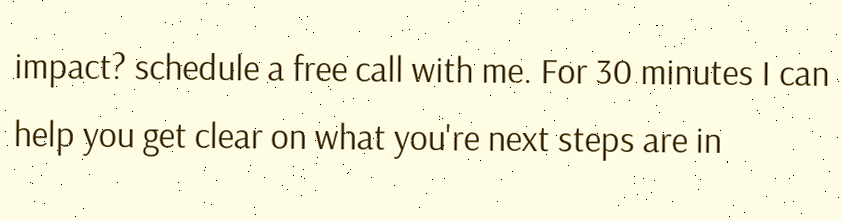impact? schedule a free call with me. For 30 minutes I can help you get clear on what you're next steps are in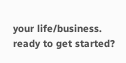your life/business. ready to get started?